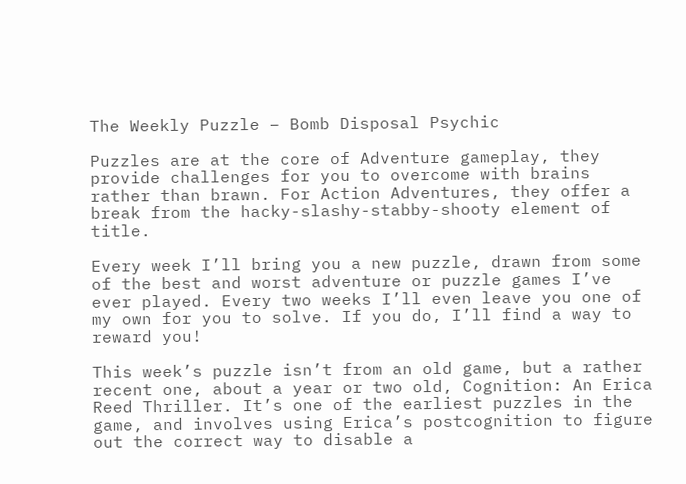The Weekly Puzzle – Bomb Disposal Psychic

Puzzles are at the core of Adventure gameplay, they provide challenges for you to overcome with brains rather than brawn. For Action Adventures, they offer a break from the hacky-slashy-stabby-shooty element of title.

Every week I’ll bring you a new puzzle, drawn from some of the best and worst adventure or puzzle games I’ve ever played. Every two weeks I’ll even leave you one of my own for you to solve. If you do, I’ll find a way to reward you!

This week’s puzzle isn’t from an old game, but a rather recent one, about a year or two old, Cognition: An Erica Reed Thriller. It’s one of the earliest puzzles in the game, and involves using Erica’s postcognition to figure out the correct way to disable a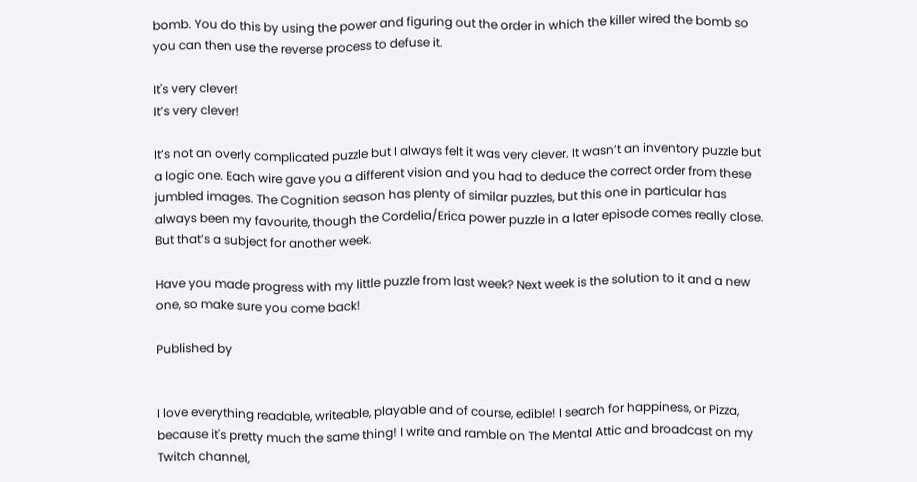bomb. You do this by using the power and figuring out the order in which the killer wired the bomb so you can then use the reverse process to defuse it.

It's very clever!
It’s very clever!

It’s not an overly complicated puzzle but I always felt it was very clever. It wasn’t an inventory puzzle but a logic one. Each wire gave you a different vision and you had to deduce the correct order from these jumbled images. The Cognition season has plenty of similar puzzles, but this one in particular has always been my favourite, though the Cordelia/Erica power puzzle in a later episode comes really close. But that’s a subject for another week.

Have you made progress with my little puzzle from last week? Next week is the solution to it and a new one, so make sure you come back!

Published by


I love everything readable, writeable, playable and of course, edible! I search for happiness, or Pizza, because it's pretty much the same thing! I write and ramble on The Mental Attic and broadcast on my Twitch channel,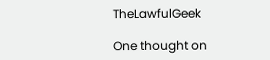TheLawfulGeek

One thought on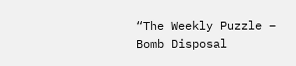“The Weekly Puzzle – Bomb Disposal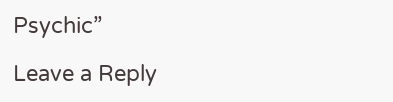Psychic”

Leave a Reply